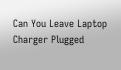Can You Leave Laptop Charger Plugged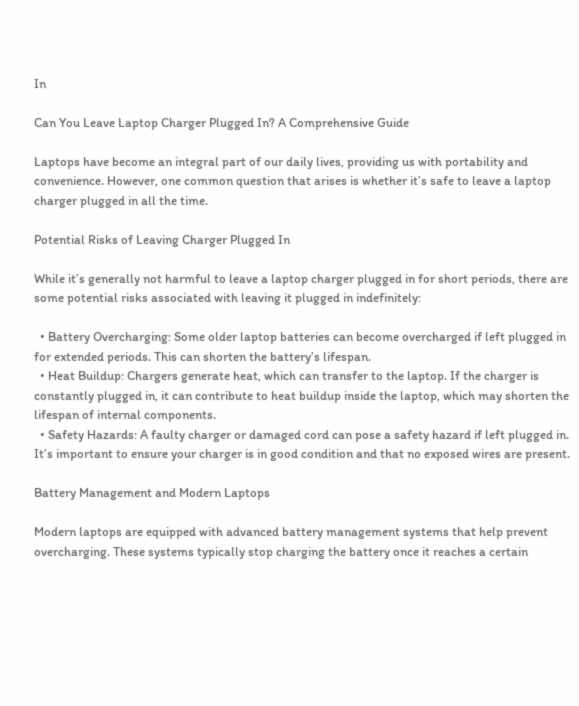In

Can You Leave Laptop Charger Plugged In? A Comprehensive Guide

Laptops have become an integral part of our daily lives, providing us with portability and convenience. However, one common question that arises is whether it’s safe to leave a laptop charger plugged in all the time.

Potential Risks of Leaving Charger Plugged In

While it’s generally not harmful to leave a laptop charger plugged in for short periods, there are some potential risks associated with leaving it plugged in indefinitely:

  • Battery Overcharging: Some older laptop batteries can become overcharged if left plugged in for extended periods. This can shorten the battery’s lifespan.
  • Heat Buildup: Chargers generate heat, which can transfer to the laptop. If the charger is constantly plugged in, it can contribute to heat buildup inside the laptop, which may shorten the lifespan of internal components.
  • Safety Hazards: A faulty charger or damaged cord can pose a safety hazard if left plugged in. It’s important to ensure your charger is in good condition and that no exposed wires are present.

Battery Management and Modern Laptops

Modern laptops are equipped with advanced battery management systems that help prevent overcharging. These systems typically stop charging the battery once it reaches a certain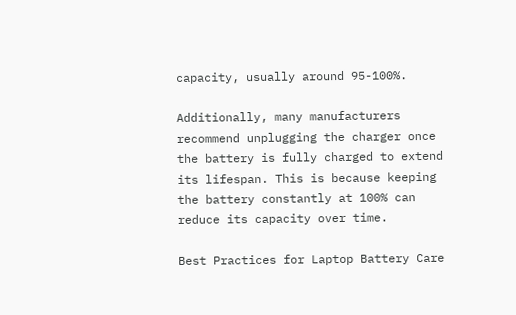capacity, usually around 95-100%.

Additionally, many manufacturers recommend unplugging the charger once the battery is fully charged to extend its lifespan. This is because keeping the battery constantly at 100% can reduce its capacity over time.

Best Practices for Laptop Battery Care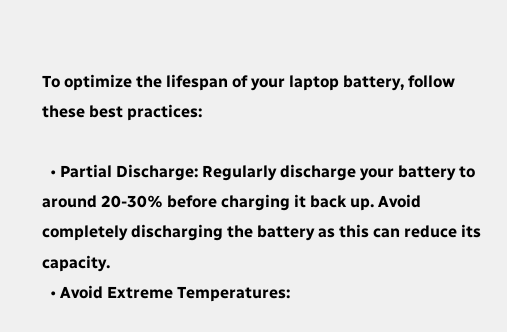To optimize the lifespan of your laptop battery, follow these best practices:

  • Partial Discharge: Regularly discharge your battery to around 20-30% before charging it back up. Avoid completely discharging the battery as this can reduce its capacity.
  • Avoid Extreme Temperatures: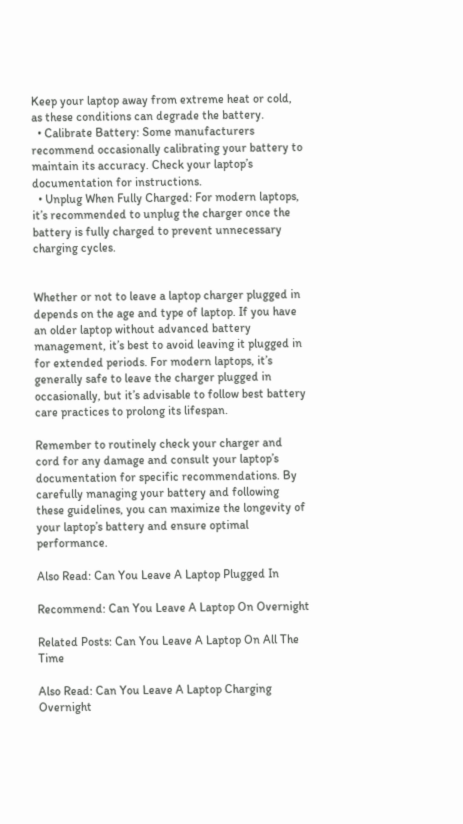Keep your laptop away from extreme heat or cold, as these conditions can degrade the battery.
  • Calibrate Battery: Some manufacturers recommend occasionally calibrating your battery to maintain its accuracy. Check your laptop’s documentation for instructions.
  • Unplug When Fully Charged: For modern laptops, it’s recommended to unplug the charger once the battery is fully charged to prevent unnecessary charging cycles.


Whether or not to leave a laptop charger plugged in depends on the age and type of laptop. If you have an older laptop without advanced battery management, it’s best to avoid leaving it plugged in for extended periods. For modern laptops, it’s generally safe to leave the charger plugged in occasionally, but it’s advisable to follow best battery care practices to prolong its lifespan.

Remember to routinely check your charger and cord for any damage and consult your laptop’s documentation for specific recommendations. By carefully managing your battery and following these guidelines, you can maximize the longevity of your laptop’s battery and ensure optimal performance.

Also Read: Can You Leave A Laptop Plugged In

Recommend: Can You Leave A Laptop On Overnight

Related Posts: Can You Leave A Laptop On All The Time

Also Read: Can You Leave A Laptop Charging Overnight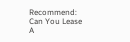Recommend: Can You Lease A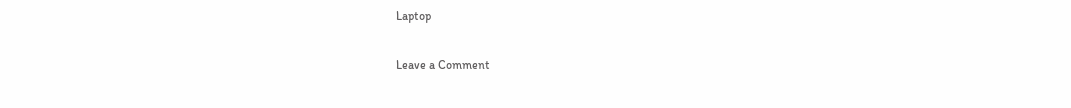Laptop

Leave a Comment